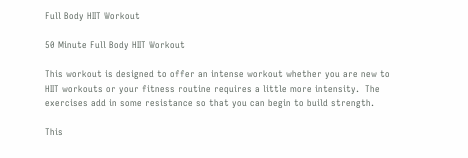Full Body HIIT Workout

50 Minute Full Body HIIT Workout

This workout is designed to offer an intense workout whether you are new to HIIT workouts or your fitness routine requires a little more intensity.  The exercises add in some resistance so that you can begin to build strength.

This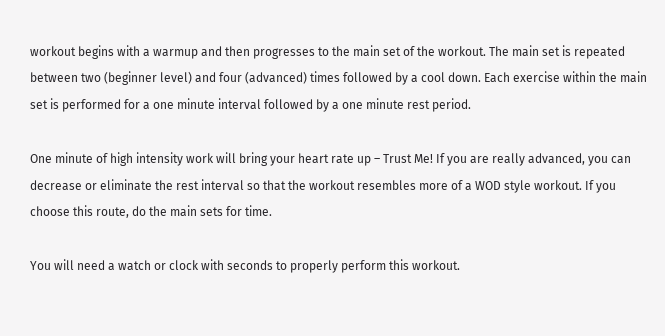workout begins with a warmup and then progresses to the main set of the workout. The main set is repeated between two (beginner level) and four (advanced) times followed by a cool down. Each exercise within the main set is performed for a one minute interval followed by a one minute rest period.

One minute of high intensity work will bring your heart rate up – Trust Me! If you are really advanced, you can decrease or eliminate the rest interval so that the workout resembles more of a WOD style workout. If you choose this route, do the main sets for time.

You will need a watch or clock with seconds to properly perform this workout.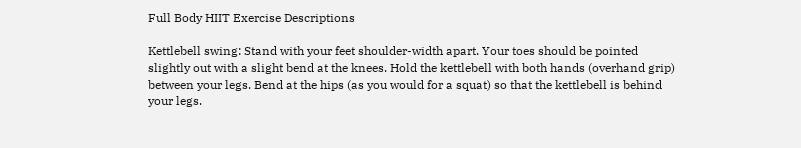Full Body HIIT Exercise Descriptions

Kettlebell swing: Stand with your feet shoulder-width apart. Your toes should be pointed slightly out with a slight bend at the knees. Hold the kettlebell with both hands (overhand grip) between your legs. Bend at the hips (as you would for a squat) so that the kettlebell is behind your legs.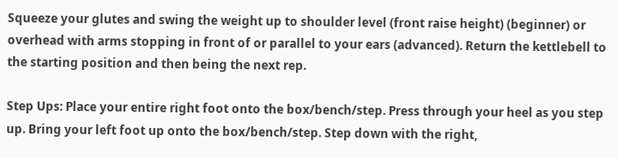Squeeze your glutes and swing the weight up to shoulder level (front raise height) (beginner) or overhead with arms stopping in front of or parallel to your ears (advanced). Return the kettlebell to the starting position and then being the next rep.

Step Ups: Place your entire right foot onto the box/bench/step. Press through your heel as you step up. Bring your left foot up onto the box/bench/step. Step down with the right,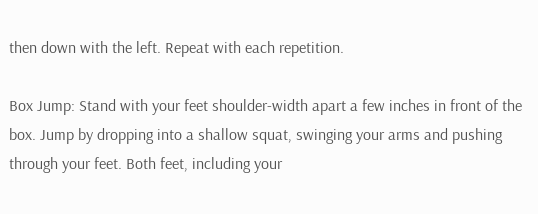then down with the left. Repeat with each repetition.

Box Jump: Stand with your feet shoulder-width apart a few inches in front of the box. Jump by dropping into a shallow squat, swinging your arms and pushing through your feet. Both feet, including your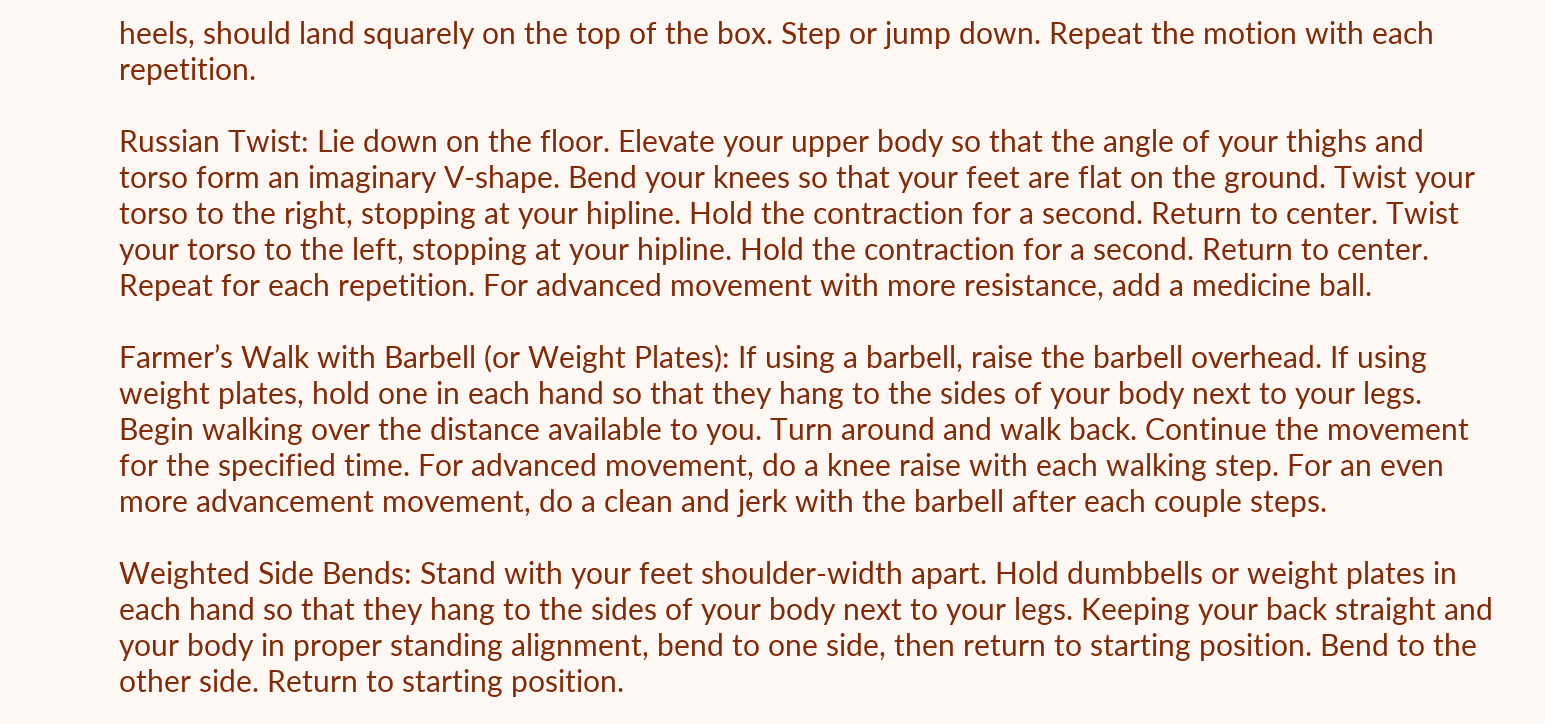heels, should land squarely on the top of the box. Step or jump down. Repeat the motion with each repetition.

Russian Twist: Lie down on the floor. Elevate your upper body so that the angle of your thighs and torso form an imaginary V-shape. Bend your knees so that your feet are flat on the ground. Twist your torso to the right, stopping at your hipline. Hold the contraction for a second. Return to center. Twist your torso to the left, stopping at your hipline. Hold the contraction for a second. Return to center. Repeat for each repetition. For advanced movement with more resistance, add a medicine ball.

Farmer’s Walk with Barbell (or Weight Plates): If using a barbell, raise the barbell overhead. If using weight plates, hold one in each hand so that they hang to the sides of your body next to your legs. Begin walking over the distance available to you. Turn around and walk back. Continue the movement for the specified time. For advanced movement, do a knee raise with each walking step. For an even more advancement movement, do a clean and jerk with the barbell after each couple steps.

Weighted Side Bends: Stand with your feet shoulder-width apart. Hold dumbbells or weight plates in each hand so that they hang to the sides of your body next to your legs. Keeping your back straight and your body in proper standing alignment, bend to one side, then return to starting position. Bend to the other side. Return to starting position.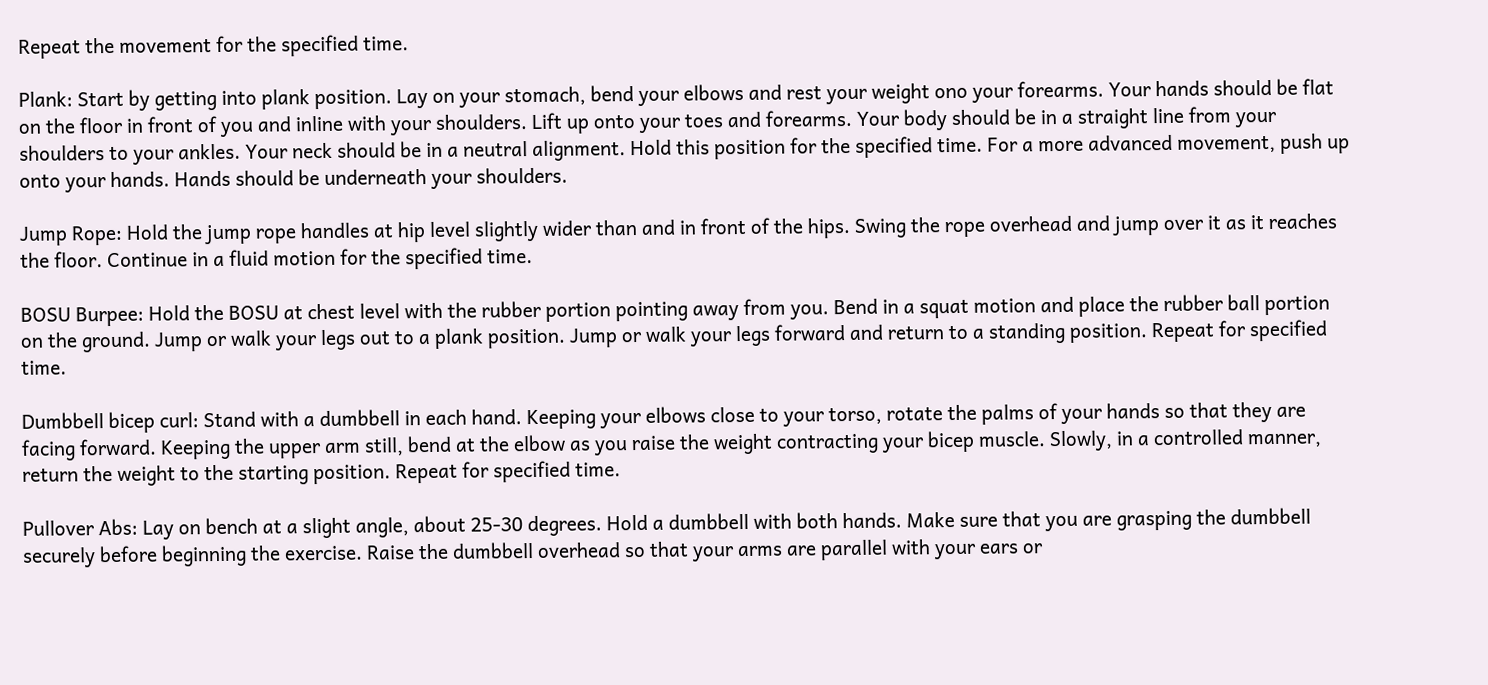Repeat the movement for the specified time.

Plank: Start by getting into plank position. Lay on your stomach, bend your elbows and rest your weight ono your forearms. Your hands should be flat on the floor in front of you and inline with your shoulders. Lift up onto your toes and forearms. Your body should be in a straight line from your shoulders to your ankles. Your neck should be in a neutral alignment. Hold this position for the specified time. For a more advanced movement, push up onto your hands. Hands should be underneath your shoulders.

Jump Rope: Hold the jump rope handles at hip level slightly wider than and in front of the hips. Swing the rope overhead and jump over it as it reaches the floor. Continue in a fluid motion for the specified time.

BOSU Burpee: Hold the BOSU at chest level with the rubber portion pointing away from you. Bend in a squat motion and place the rubber ball portion on the ground. Jump or walk your legs out to a plank position. Jump or walk your legs forward and return to a standing position. Repeat for specified time.

Dumbbell bicep curl: Stand with a dumbbell in each hand. Keeping your elbows close to your torso, rotate the palms of your hands so that they are facing forward. Keeping the upper arm still, bend at the elbow as you raise the weight contracting your bicep muscle. Slowly, in a controlled manner, return the weight to the starting position. Repeat for specified time.

Pullover Abs: Lay on bench at a slight angle, about 25-30 degrees. Hold a dumbbell with both hands. Make sure that you are grasping the dumbbell securely before beginning the exercise. Raise the dumbbell overhead so that your arms are parallel with your ears or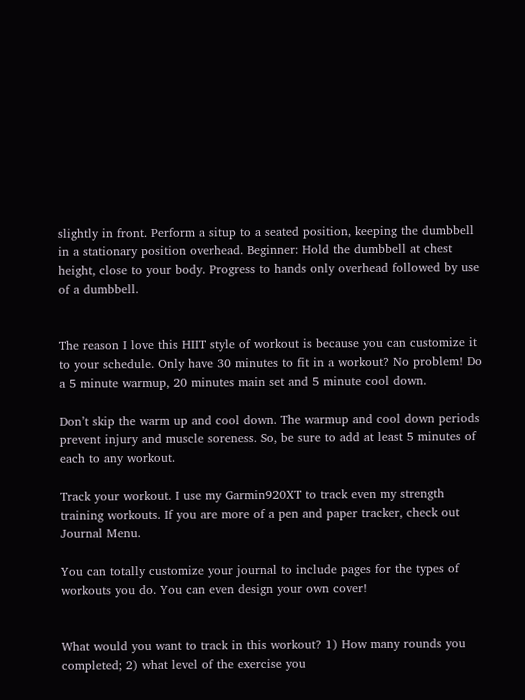slightly in front. Perform a situp to a seated position, keeping the dumbbell in a stationary position overhead. Beginner: Hold the dumbbell at chest height, close to your body. Progress to hands only overhead followed by use of a dumbbell.


The reason I love this HIIT style of workout is because you can customize it to your schedule. Only have 30 minutes to fit in a workout? No problem! Do a 5 minute warmup, 20 minutes main set and 5 minute cool down.

Don’t skip the warm up and cool down. The warmup and cool down periods prevent injury and muscle soreness. So, be sure to add at least 5 minutes of each to any workout.

Track your workout. I use my Garmin920XT to track even my strength training workouts. If you are more of a pen and paper tracker, check out Journal Menu.

You can totally customize your journal to include pages for the types of workouts you do. You can even design your own cover!


What would you want to track in this workout? 1) How many rounds you completed; 2) what level of the exercise you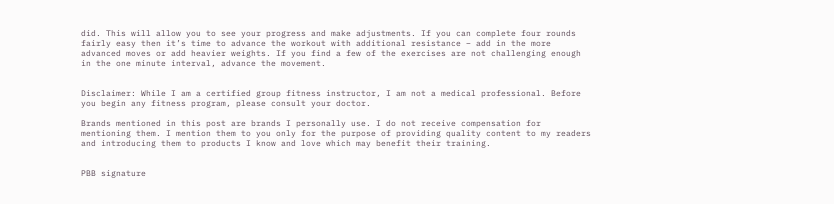did. This will allow you to see your progress and make adjustments. If you can complete four rounds fairly easy then it’s time to advance the workout with additional resistance – add in the more advanced moves or add heavier weights. If you find a few of the exercises are not challenging enough in the one minute interval, advance the movement.


Disclaimer: While I am a certified group fitness instructor, I am not a medical professional. Before you begin any fitness program, please consult your doctor.

Brands mentioned in this post are brands I personally use. I do not receive compensation for mentioning them. I mention them to you only for the purpose of providing quality content to my readers and introducing them to products I know and love which may benefit their training.


PBB signature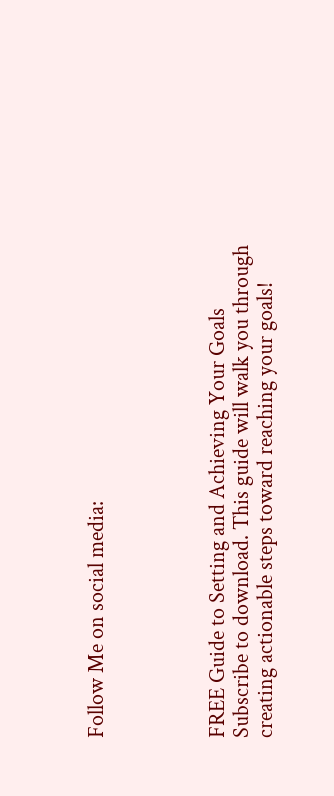Follow Me on social media:




FREE Guide to Setting and Achieving Your Goals
Subscribe to download. This guide will walk you through creating actionable steps toward reaching your goals!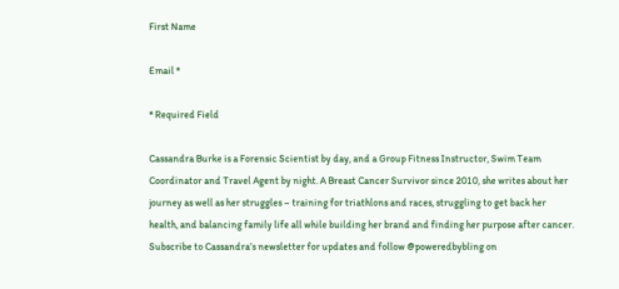First Name

Email *

* Required Field

Cassandra Burke is a Forensic Scientist by day, and a Group Fitness Instructor, Swim Team Coordinator and Travel Agent by night. A Breast Cancer Survivor since 2010, she writes about her journey as well as her struggles – training for triathlons and races, struggling to get back her health, and balancing family life all while building her brand and finding her purpose after cancer. Subscribe to Cassandra’s newsletter for updates and follow @poweredbybling on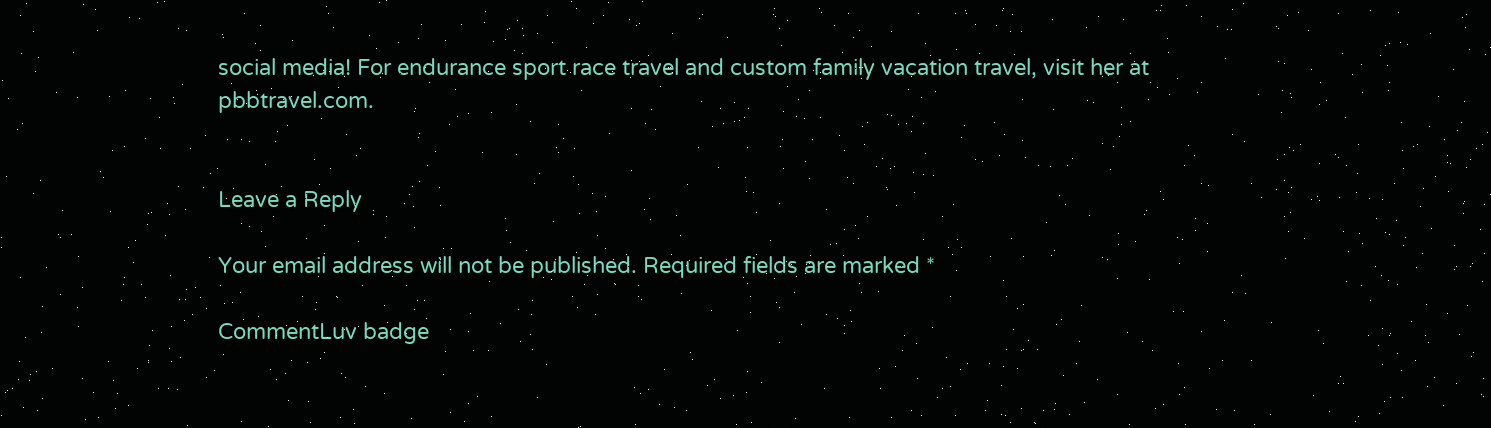social media! For endurance sport race travel and custom family vacation travel, visit her at pbbtravel.com.


Leave a Reply

Your email address will not be published. Required fields are marked *

CommentLuv badge